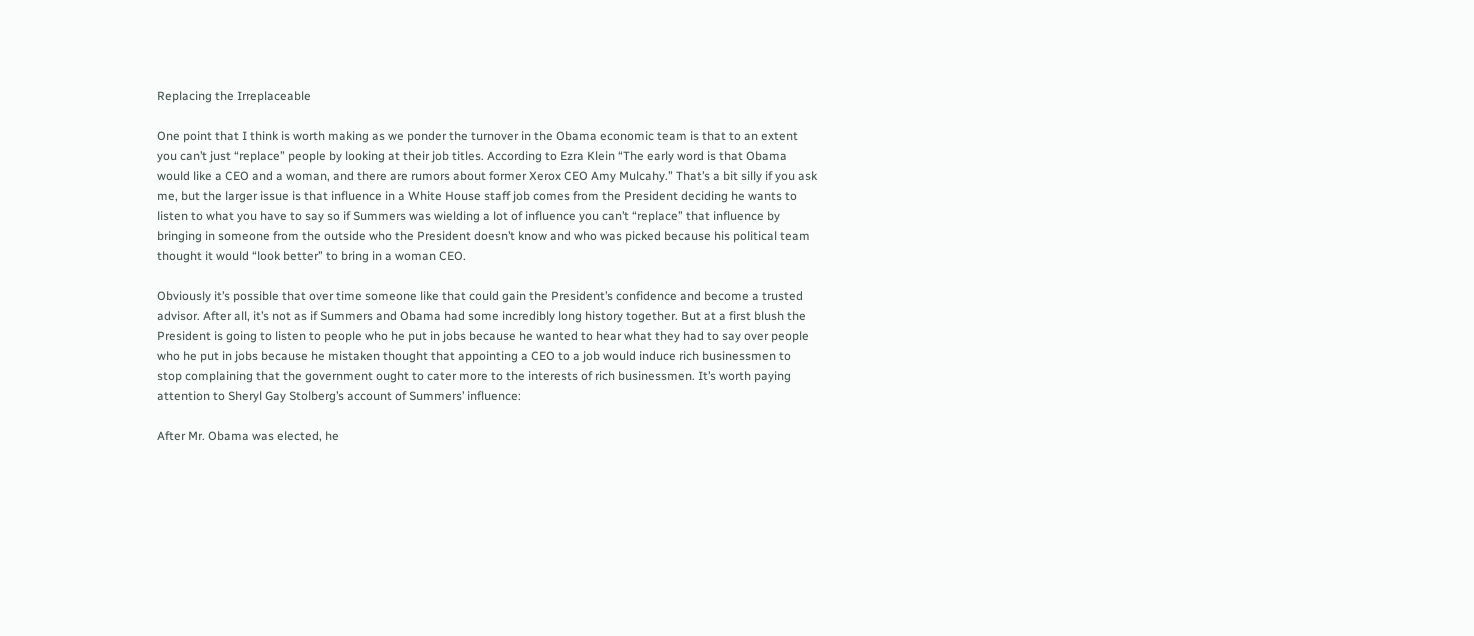Replacing the Irreplaceable

One point that I think is worth making as we ponder the turnover in the Obama economic team is that to an extent you can’t just “replace” people by looking at their job titles. According to Ezra Klein “The early word is that Obama would like a CEO and a woman, and there are rumors about former Xerox CEO Amy Mulcahy.” That’s a bit silly if you ask me, but the larger issue is that influence in a White House staff job comes from the President deciding he wants to listen to what you have to say so if Summers was wielding a lot of influence you can’t “replace” that influence by bringing in someone from the outside who the President doesn’t know and who was picked because his political team thought it would “look better” to bring in a woman CEO.

Obviously it’s possible that over time someone like that could gain the President’s confidence and become a trusted advisor. After all, it’s not as if Summers and Obama had some incredibly long history together. But at a first blush the President is going to listen to people who he put in jobs because he wanted to hear what they had to say over people who he put in jobs because he mistaken thought that appointing a CEO to a job would induce rich businessmen to stop complaining that the government ought to cater more to the interests of rich businessmen. It’s worth paying attention to Sheryl Gay Stolberg’s account of Summers’ influence:

After Mr. Obama was elected, he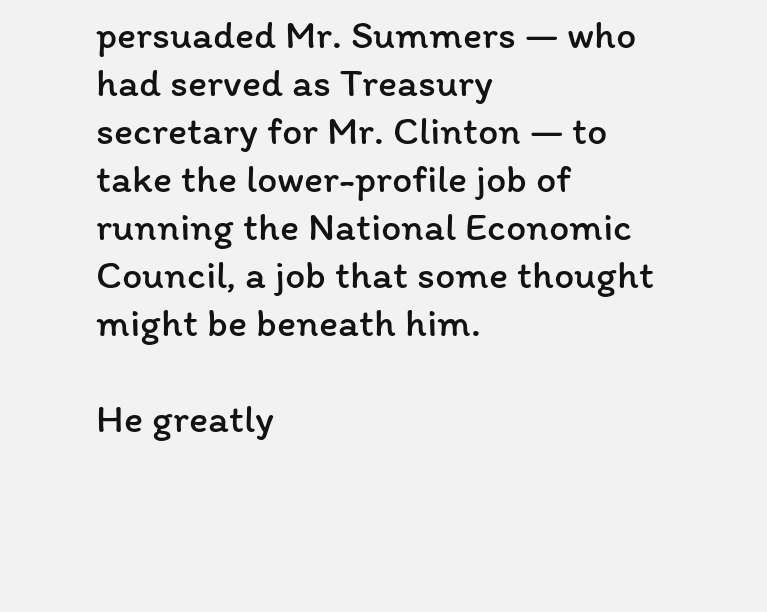persuaded Mr. Summers — who had served as Treasury secretary for Mr. Clinton — to take the lower-profile job of running the National Economic Council, a job that some thought might be beneath him.

He greatly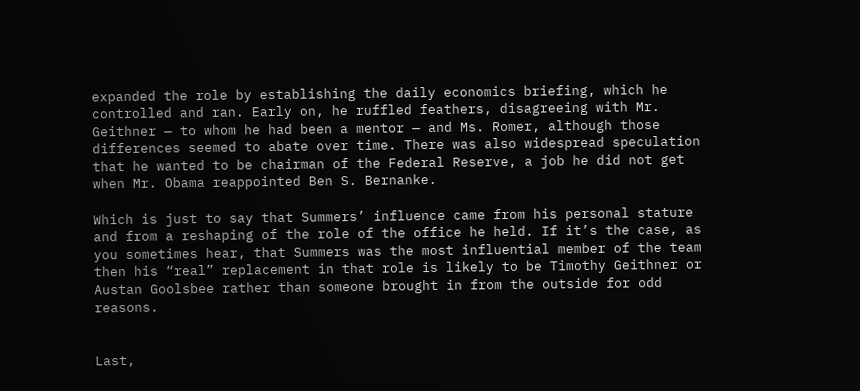expanded the role by establishing the daily economics briefing, which he controlled and ran. Early on, he ruffled feathers, disagreeing with Mr. Geithner — to whom he had been a mentor — and Ms. Romer, although those differences seemed to abate over time. There was also widespread speculation that he wanted to be chairman of the Federal Reserve, a job he did not get when Mr. Obama reappointed Ben S. Bernanke.

Which is just to say that Summers’ influence came from his personal stature and from a reshaping of the role of the office he held. If it’s the case, as you sometimes hear, that Summers was the most influential member of the team then his “real” replacement in that role is likely to be Timothy Geithner or Austan Goolsbee rather than someone brought in from the outside for odd reasons.


Last,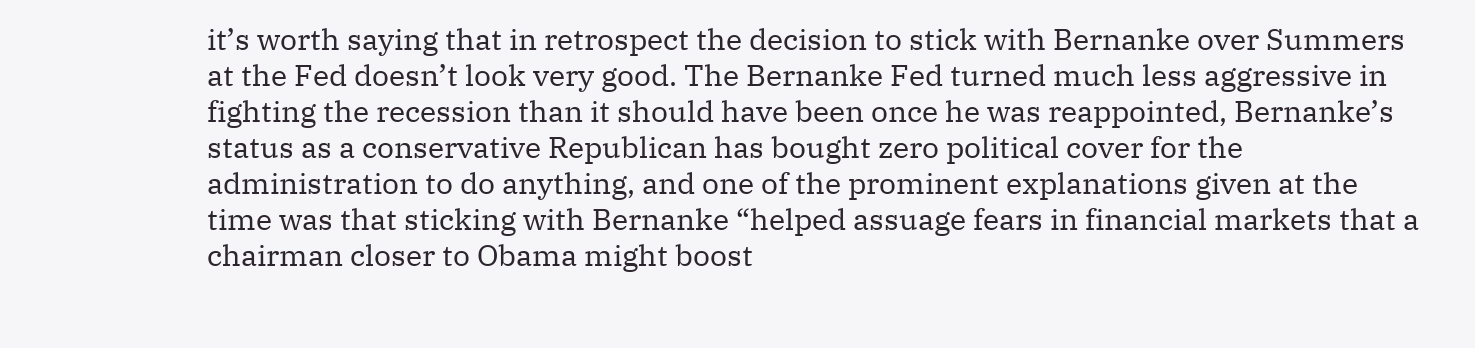it’s worth saying that in retrospect the decision to stick with Bernanke over Summers at the Fed doesn’t look very good. The Bernanke Fed turned much less aggressive in fighting the recession than it should have been once he was reappointed, Bernanke’s status as a conservative Republican has bought zero political cover for the administration to do anything, and one of the prominent explanations given at the time was that sticking with Bernanke “helped assuage fears in financial markets that a chairman closer to Obama might boost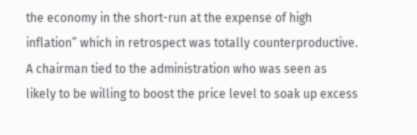the economy in the short-run at the expense of high inflation” which in retrospect was totally counterproductive. A chairman tied to the administration who was seen as likely to be willing to boost the price level to soak up excess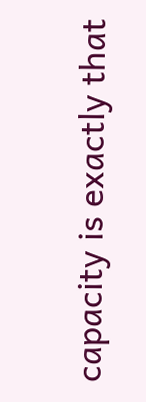capacity is exactly that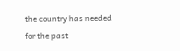the country has needed for the past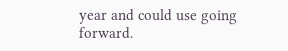year and could use going forward.